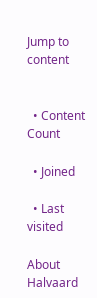Jump to content


  • Content Count

  • Joined

  • Last visited

About Halvaard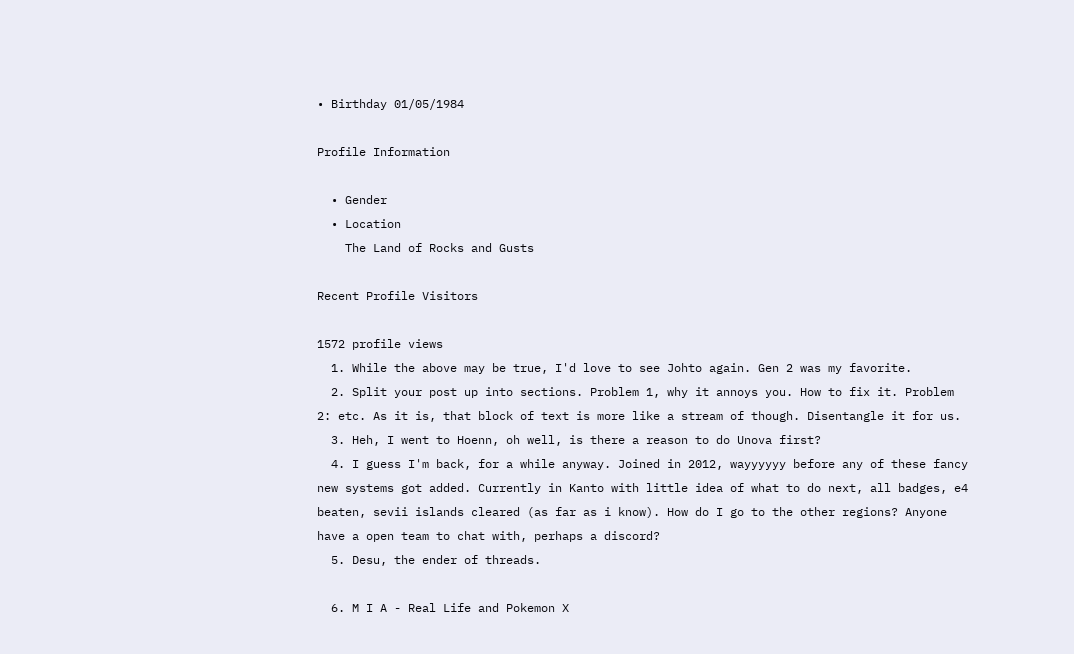• Birthday 01/05/1984

Profile Information

  • Gender
  • Location
    The Land of Rocks and Gusts

Recent Profile Visitors

1572 profile views
  1. While the above may be true, I'd love to see Johto again. Gen 2 was my favorite.
  2. Split your post up into sections. Problem 1, why it annoys you. How to fix it. Problem 2: etc. As it is, that block of text is more like a stream of though. Disentangle it for us.
  3. Heh, I went to Hoenn, oh well, is there a reason to do Unova first?
  4. I guess I'm back, for a while anyway. Joined in 2012, wayyyyyy before any of these fancy new systems got added. Currently in Kanto with little idea of what to do next, all badges, e4 beaten, sevii islands cleared (as far as i know). How do I go to the other regions? Anyone have a open team to chat with, perhaps a discord?
  5. Desu, the ender of threads.

  6. M I A - Real Life and Pokemon X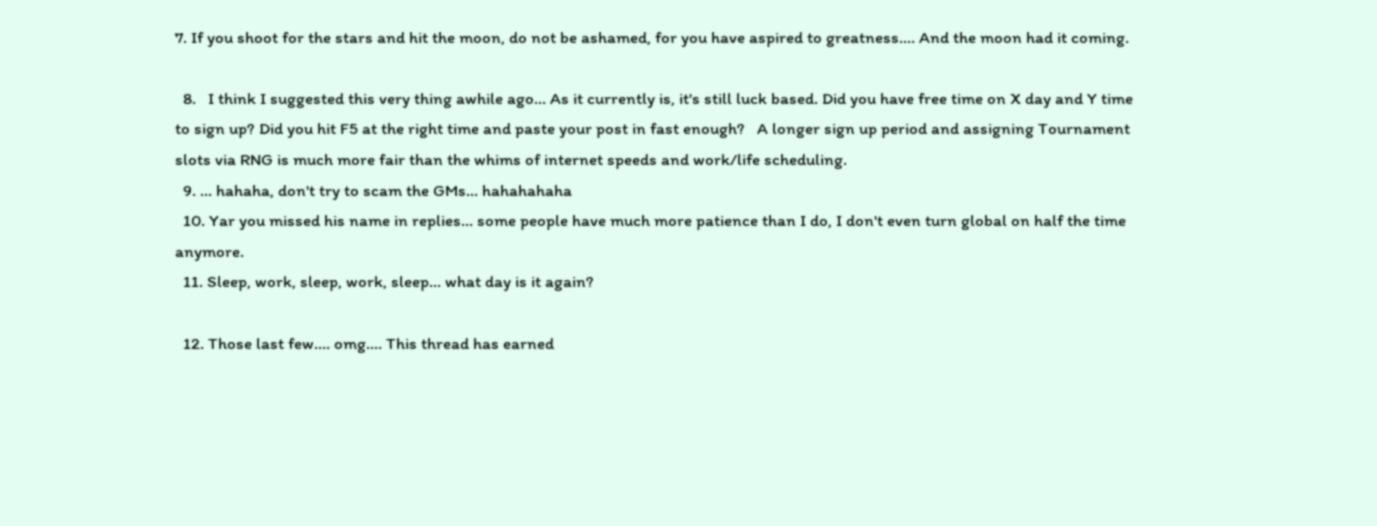7. If you shoot for the stars and hit the moon, do not be ashamed, for you have aspired to greatness.... And the moon had it coming.

  8.   I think I suggested this very thing awhile ago... As it currently is, it's still luck based. Did you have free time on X day and Y time to sign up? Did you hit F5 at the right time and paste your post in fast enough?   A longer sign up period and assigning Tournament slots via RNG is much more fair than the whims of internet speeds and work/life scheduling.
  9. ... hahaha, don't try to scam the GMs... hahahahaha
  10. Yar you missed his name in replies... some people have much more patience than I do, I don't even turn global on half the time anymore.
  11. Sleep, work, sleep, work, sleep... what day is it again?

  12. Those last few.... omg.... This thread has earned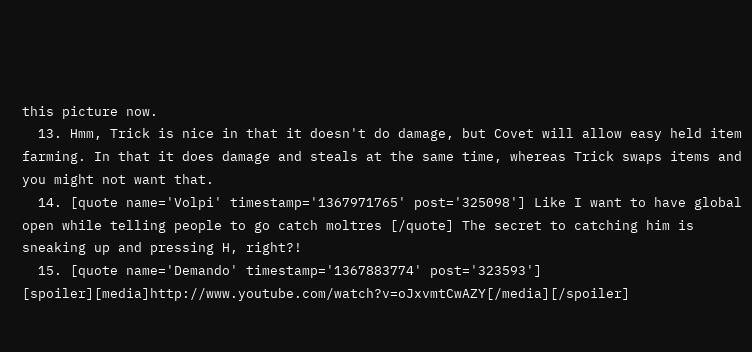this picture now.
  13. Hmm, Trick is nice in that it doesn't do damage, but Covet will allow easy held item farming. In that it does damage and steals at the same time, whereas Trick swaps items and you might not want that.
  14. [quote name='Volpi' timestamp='1367971765' post='325098'] Like I want to have global open while telling people to go catch moltres [/quote] The secret to catching him is sneaking up and pressing H, right?!
  15. [quote name='Demando' timestamp='1367883774' post='323593'] [spoiler][media]http://www.youtube.com/watch?v=oJxvmtCwAZY[/media][/spoiler]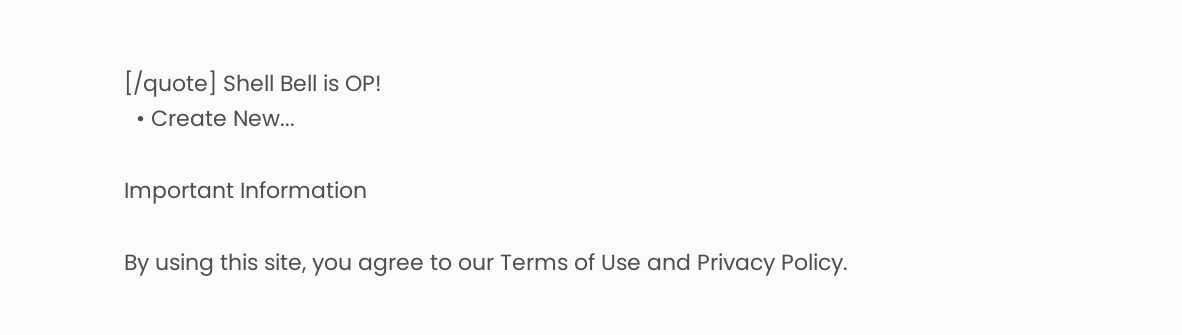[/quote] Shell Bell is OP!
  • Create New...

Important Information

By using this site, you agree to our Terms of Use and Privacy Policy.